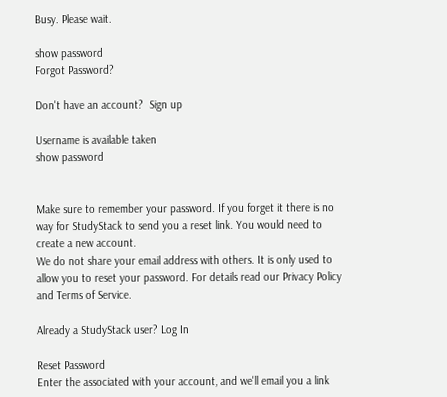Busy. Please wait.

show password
Forgot Password?

Don't have an account?  Sign up

Username is available taken
show password


Make sure to remember your password. If you forget it there is no way for StudyStack to send you a reset link. You would need to create a new account.
We do not share your email address with others. It is only used to allow you to reset your password. For details read our Privacy Policy and Terms of Service.

Already a StudyStack user? Log In

Reset Password
Enter the associated with your account, and we'll email you a link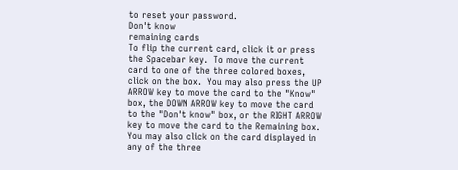to reset your password.
Don't know
remaining cards
To flip the current card, click it or press the Spacebar key.  To move the current card to one of the three colored boxes, click on the box.  You may also press the UP ARROW key to move the card to the "Know" box, the DOWN ARROW key to move the card to the "Don't know" box, or the RIGHT ARROW key to move the card to the Remaining box.  You may also click on the card displayed in any of the three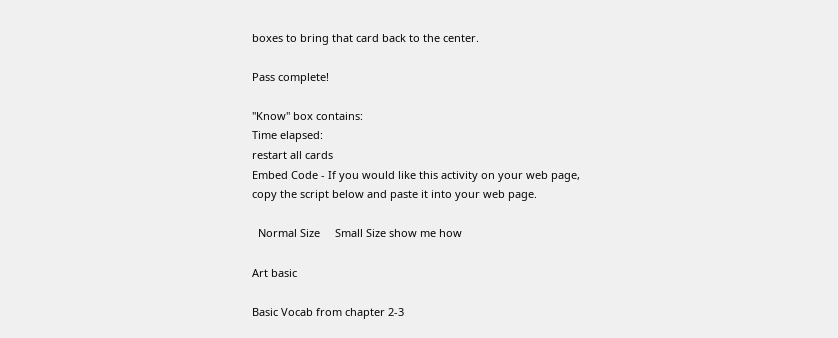boxes to bring that card back to the center.

Pass complete!

"Know" box contains:
Time elapsed:
restart all cards
Embed Code - If you would like this activity on your web page, copy the script below and paste it into your web page.

  Normal Size     Small Size show me how

Art basic

Basic Vocab from chapter 2-3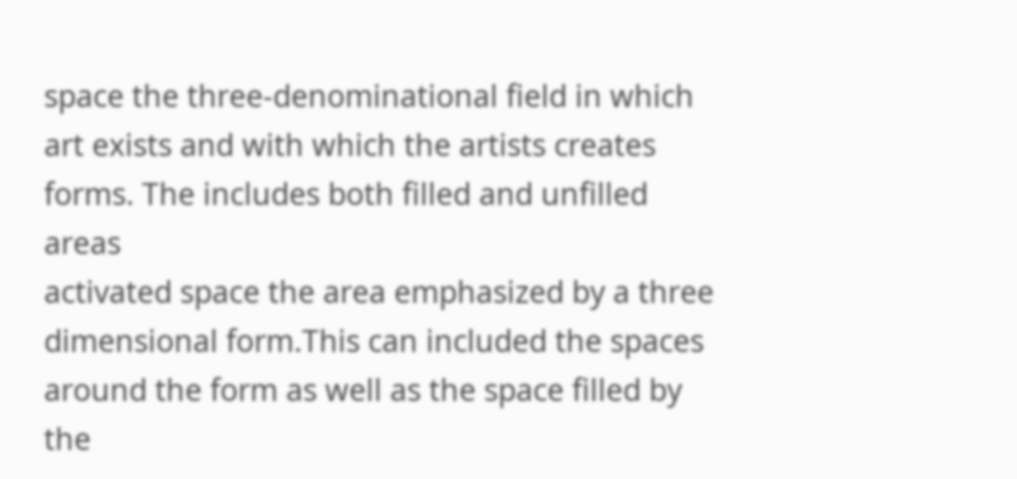space the three-denominational field in which art exists and with which the artists creates forms. The includes both filled and unfilled areas
activated space the area emphasized by a three dimensional form.This can included the spaces around the form as well as the space filled by the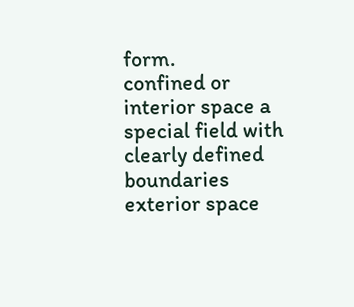form.
confined or interior space a special field with clearly defined boundaries
exterior space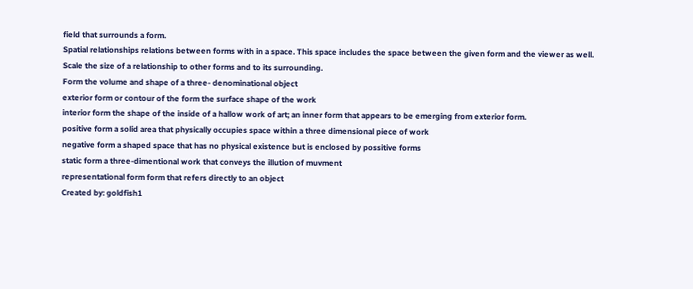field that surrounds a form.
Spatial relationships relations between forms with in a space. This space includes the space between the given form and the viewer as well.
Scale the size of a relationship to other forms and to its surrounding.
Form the volume and shape of a three- denominational object
exterior form or contour of the form the surface shape of the work
interior form the shape of the inside of a hallow work of art; an inner form that appears to be emerging from exterior form.
positive form a solid area that physically occupies space within a three dimensional piece of work
negative form a shaped space that has no physical existence but is enclosed by possitive forms
static form a three-dimentional work that conveys the illution of muvment
representational form form that refers directly to an object
Created by: goldfish1